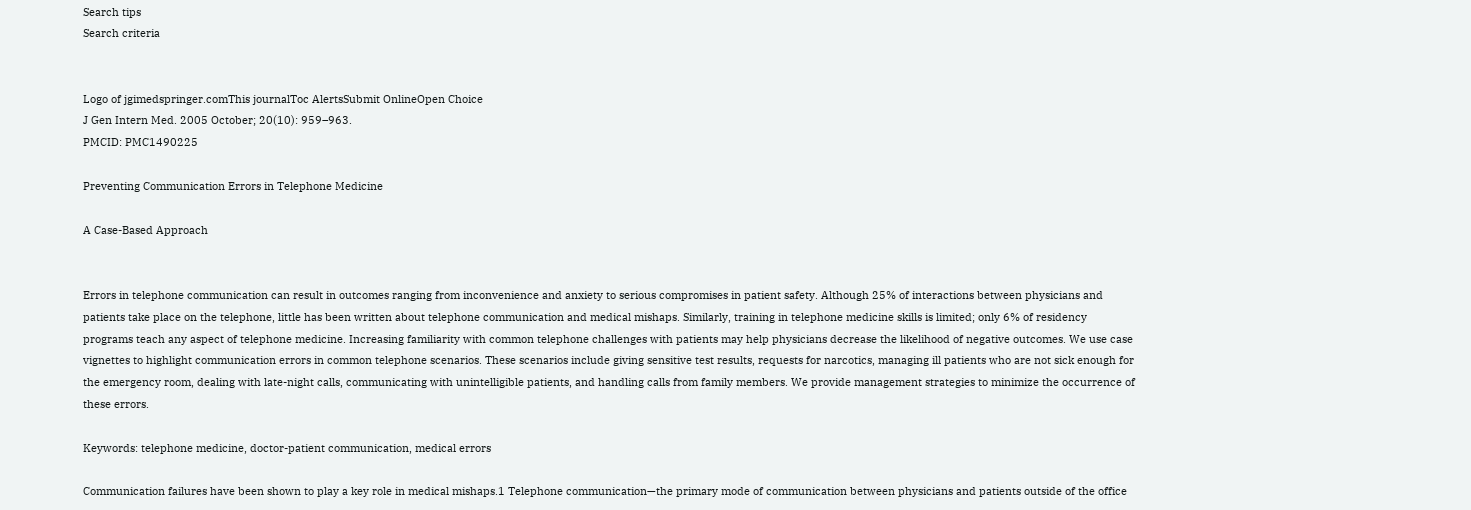Search tips
Search criteria


Logo of jgimedspringer.comThis journalToc AlertsSubmit OnlineOpen Choice
J Gen Intern Med. 2005 October; 20(10): 959–963.
PMCID: PMC1490225

Preventing Communication Errors in Telephone Medicine

A Case-Based Approach


Errors in telephone communication can result in outcomes ranging from inconvenience and anxiety to serious compromises in patient safety. Although 25% of interactions between physicians and patients take place on the telephone, little has been written about telephone communication and medical mishaps. Similarly, training in telephone medicine skills is limited; only 6% of residency programs teach any aspect of telephone medicine. Increasing familiarity with common telephone challenges with patients may help physicians decrease the likelihood of negative outcomes. We use case vignettes to highlight communication errors in common telephone scenarios. These scenarios include giving sensitive test results, requests for narcotics, managing ill patients who are not sick enough for the emergency room, dealing with late-night calls, communicating with unintelligible patients, and handling calls from family members. We provide management strategies to minimize the occurrence of these errors.

Keywords: telephone medicine, doctor-patient communication, medical errors

Communication failures have been shown to play a key role in medical mishaps.1 Telephone communication—the primary mode of communication between physicians and patients outside of the office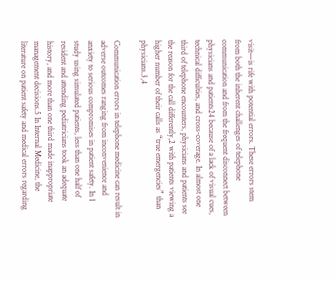visit—is rife with potential errors. These errors stem from both the inherent challenges of telephone communication and from the frequent disconnect between physicians and patients24 because of a lack of visual cues, technical difficulties, and cross-coverage. In almost one third of telephone encounters, physicians and patients see the reason for the call differently,2 with patients viewing a higher number of their calls as “true emergencies” than physicians.3,4

Communication errors in telephone medicine can result in adverse outcomes ranging from inconvenience and anxiety to serious compromises in patient safety. In 1 study using simulated patients, less than one half of resident and attending pediatricians took an adequate history, and more than one third made inappropriate management decisions.5 In Internal Medicine, the literature on patient safety and medical errors regarding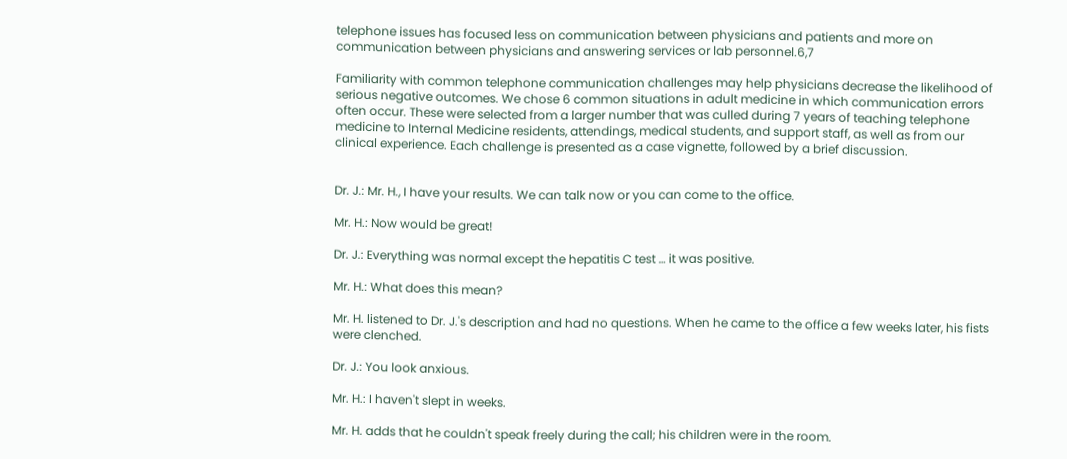telephone issues has focused less on communication between physicians and patients and more on communication between physicians and answering services or lab personnel.6,7

Familiarity with common telephone communication challenges may help physicians decrease the likelihood of serious negative outcomes. We chose 6 common situations in adult medicine in which communication errors often occur. These were selected from a larger number that was culled during 7 years of teaching telephone medicine to Internal Medicine residents, attendings, medical students, and support staff, as well as from our clinical experience. Each challenge is presented as a case vignette, followed by a brief discussion.


Dr. J.: Mr. H., I have your results. We can talk now or you can come to the office.

Mr. H.: Now would be great!

Dr. J.: Everything was normal except the hepatitis C test … it was positive.

Mr. H.: What does this mean?

Mr. H. listened to Dr. J.'s description and had no questions. When he came to the office a few weeks later, his fists were clenched.

Dr. J.: You look anxious.

Mr. H.: I haven't slept in weeks.

Mr. H. adds that he couldn't speak freely during the call; his children were in the room.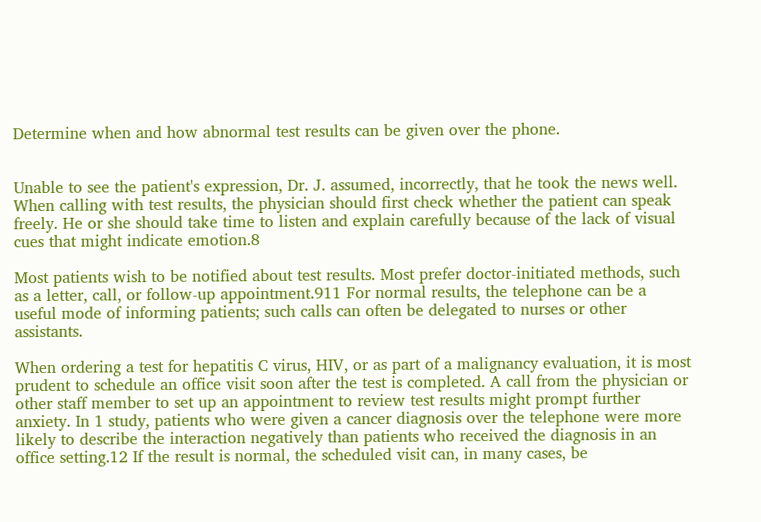Determine when and how abnormal test results can be given over the phone.


Unable to see the patient's expression, Dr. J. assumed, incorrectly, that he took the news well. When calling with test results, the physician should first check whether the patient can speak freely. He or she should take time to listen and explain carefully because of the lack of visual cues that might indicate emotion.8

Most patients wish to be notified about test results. Most prefer doctor-initiated methods, such as a letter, call, or follow-up appointment.911 For normal results, the telephone can be a useful mode of informing patients; such calls can often be delegated to nurses or other assistants.

When ordering a test for hepatitis C virus, HIV, or as part of a malignancy evaluation, it is most prudent to schedule an office visit soon after the test is completed. A call from the physician or other staff member to set up an appointment to review test results might prompt further anxiety. In 1 study, patients who were given a cancer diagnosis over the telephone were more likely to describe the interaction negatively than patients who received the diagnosis in an office setting.12 If the result is normal, the scheduled visit can, in many cases, be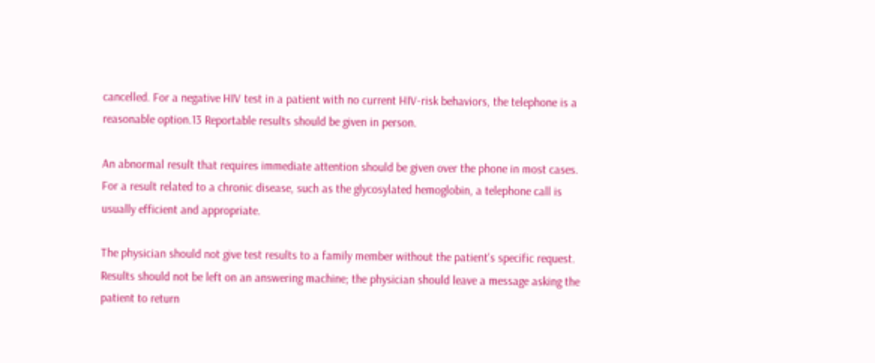cancelled. For a negative HIV test in a patient with no current HIV-risk behaviors, the telephone is a reasonable option.13 Reportable results should be given in person.

An abnormal result that requires immediate attention should be given over the phone in most cases. For a result related to a chronic disease, such as the glycosylated hemoglobin, a telephone call is usually efficient and appropriate.

The physician should not give test results to a family member without the patient's specific request. Results should not be left on an answering machine; the physician should leave a message asking the patient to return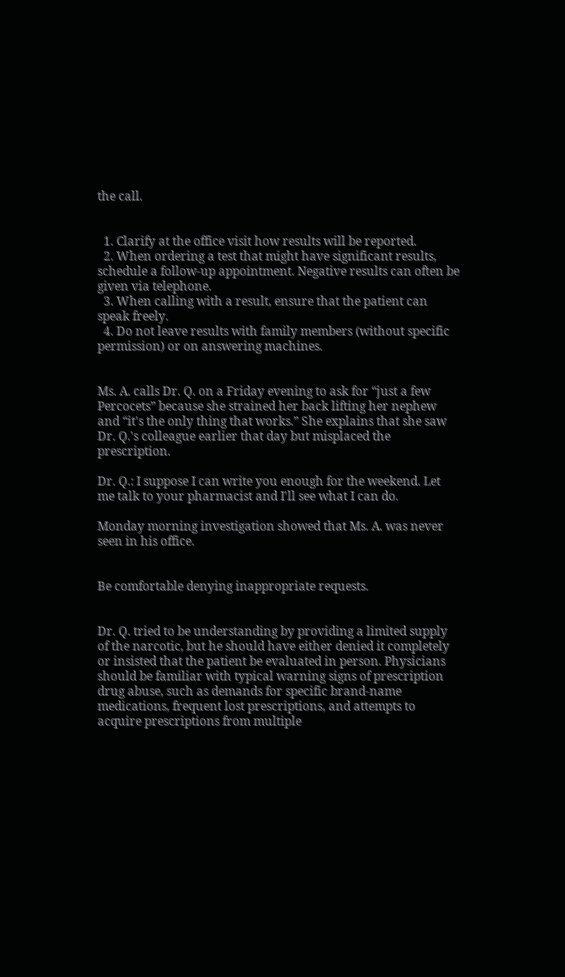the call.


  1. Clarify at the office visit how results will be reported.
  2. When ordering a test that might have significant results, schedule a follow-up appointment. Negative results can often be given via telephone.
  3. When calling with a result, ensure that the patient can speak freely.
  4. Do not leave results with family members (without specific permission) or on answering machines.


Ms. A. calls Dr. Q. on a Friday evening to ask for “just a few Percocets” because she strained her back lifting her nephew and “it's the only thing that works.” She explains that she saw Dr. Q.'s colleague earlier that day but misplaced the prescription.

Dr. Q.: I suppose I can write you enough for the weekend. Let me talk to your pharmacist and I'll see what I can do.

Monday morning investigation showed that Ms. A. was never seen in his office.


Be comfortable denying inappropriate requests.


Dr. Q. tried to be understanding by providing a limited supply of the narcotic, but he should have either denied it completely or insisted that the patient be evaluated in person. Physicians should be familiar with typical warning signs of prescription drug abuse, such as demands for specific brand-name medications, frequent lost prescriptions, and attempts to acquire prescriptions from multiple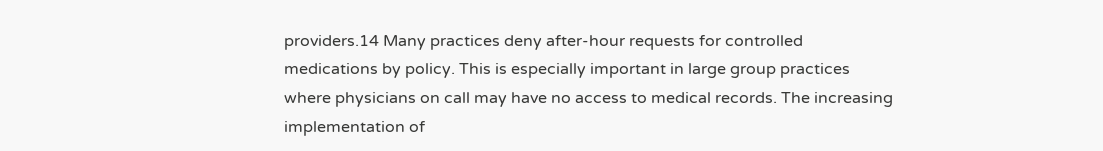providers.14 Many practices deny after-hour requests for controlled medications by policy. This is especially important in large group practices where physicians on call may have no access to medical records. The increasing implementation of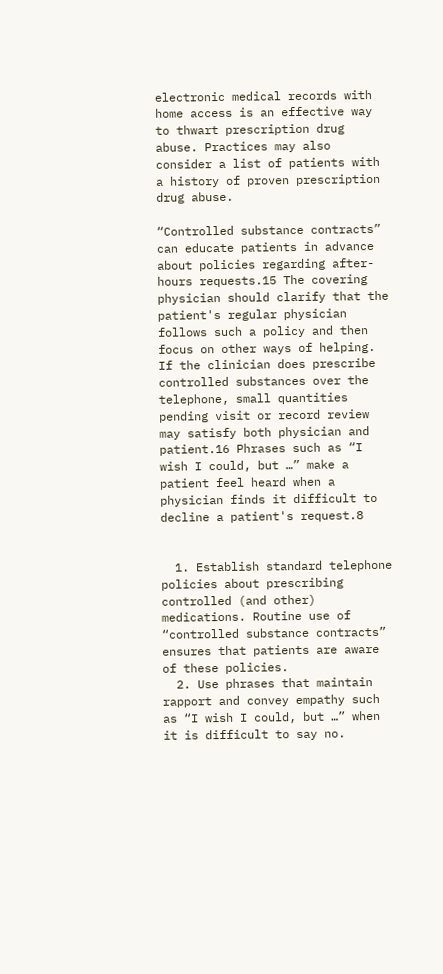electronic medical records with home access is an effective way to thwart prescription drug abuse. Practices may also consider a list of patients with a history of proven prescription drug abuse.

“Controlled substance contracts” can educate patients in advance about policies regarding after-hours requests.15 The covering physician should clarify that the patient's regular physician follows such a policy and then focus on other ways of helping. If the clinician does prescribe controlled substances over the telephone, small quantities pending visit or record review may satisfy both physician and patient.16 Phrases such as “I wish I could, but …” make a patient feel heard when a physician finds it difficult to decline a patient's request.8


  1. Establish standard telephone policies about prescribing controlled (and other) medications. Routine use of “controlled substance contracts” ensures that patients are aware of these policies.
  2. Use phrases that maintain rapport and convey empathy such as “I wish I could, but …” when it is difficult to say no.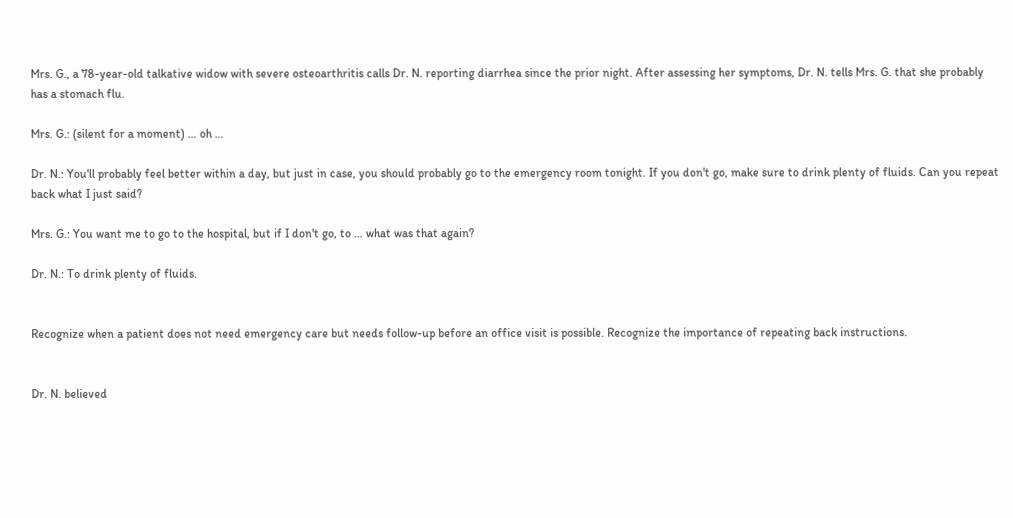Mrs. G., a 78-year-old talkative widow with severe osteoarthritis calls Dr. N. reporting diarrhea since the prior night. After assessing her symptoms, Dr. N. tells Mrs. G. that she probably has a stomach flu.

Mrs. G.: (silent for a moment) … oh …

Dr. N.: You'll probably feel better within a day, but just in case, you should probably go to the emergency room tonight. If you don't go, make sure to drink plenty of fluids. Can you repeat back what I just said?

Mrs. G.: You want me to go to the hospital, but if I don't go, to … what was that again?

Dr. N.: To drink plenty of fluids.


Recognize when a patient does not need emergency care but needs follow-up before an office visit is possible. Recognize the importance of repeating back instructions.


Dr. N. believed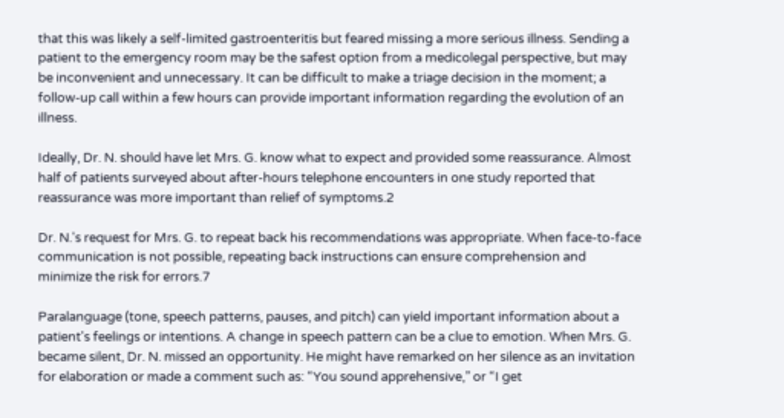that this was likely a self-limited gastroenteritis but feared missing a more serious illness. Sending a patient to the emergency room may be the safest option from a medicolegal perspective, but may be inconvenient and unnecessary. It can be difficult to make a triage decision in the moment; a follow-up call within a few hours can provide important information regarding the evolution of an illness.

Ideally, Dr. N. should have let Mrs. G. know what to expect and provided some reassurance. Almost half of patients surveyed about after-hours telephone encounters in one study reported that reassurance was more important than relief of symptoms.2

Dr. N.'s request for Mrs. G. to repeat back his recommendations was appropriate. When face-to-face communication is not possible, repeating back instructions can ensure comprehension and minimize the risk for errors.7

Paralanguage (tone, speech patterns, pauses, and pitch) can yield important information about a patient's feelings or intentions. A change in speech pattern can be a clue to emotion. When Mrs. G. became silent, Dr. N. missed an opportunity. He might have remarked on her silence as an invitation for elaboration or made a comment such as: “You sound apprehensive,” or “I get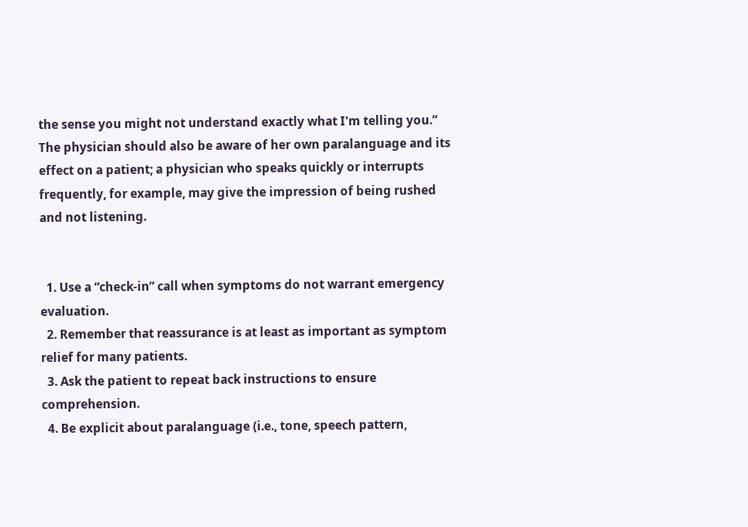the sense you might not understand exactly what I'm telling you.” The physician should also be aware of her own paralanguage and its effect on a patient; a physician who speaks quickly or interrupts frequently, for example, may give the impression of being rushed and not listening.


  1. Use a “check-in” call when symptoms do not warrant emergency evaluation.
  2. Remember that reassurance is at least as important as symptom relief for many patients.
  3. Ask the patient to repeat back instructions to ensure comprehension.
  4. Be explicit about paralanguage (i.e., tone, speech pattern,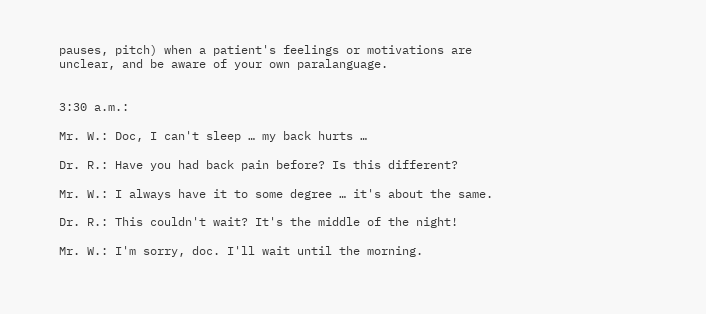pauses, pitch) when a patient's feelings or motivations are unclear, and be aware of your own paralanguage.


3:30 a.m.:

Mr. W.: Doc, I can't sleep … my back hurts …

Dr. R.: Have you had back pain before? Is this different?

Mr. W.: I always have it to some degree … it's about the same.

Dr. R.: This couldn't wait? It's the middle of the night!

Mr. W.: I'm sorry, doc. I'll wait until the morning.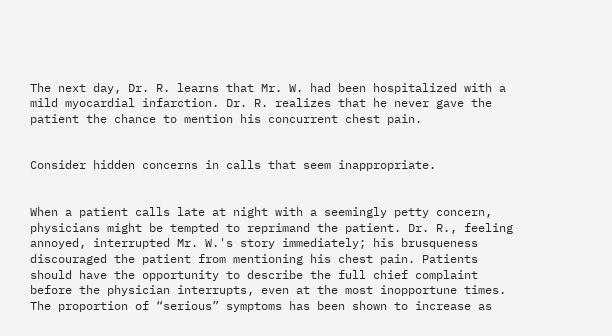The next day, Dr. R. learns that Mr. W. had been hospitalized with a mild myocardial infarction. Dr. R. realizes that he never gave the patient the chance to mention his concurrent chest pain.


Consider hidden concerns in calls that seem inappropriate.


When a patient calls late at night with a seemingly petty concern, physicians might be tempted to reprimand the patient. Dr. R., feeling annoyed, interrupted Mr. W.'s story immediately; his brusqueness discouraged the patient from mentioning his chest pain. Patients should have the opportunity to describe the full chief complaint before the physician interrupts, even at the most inopportune times. The proportion of “serious” symptoms has been shown to increase as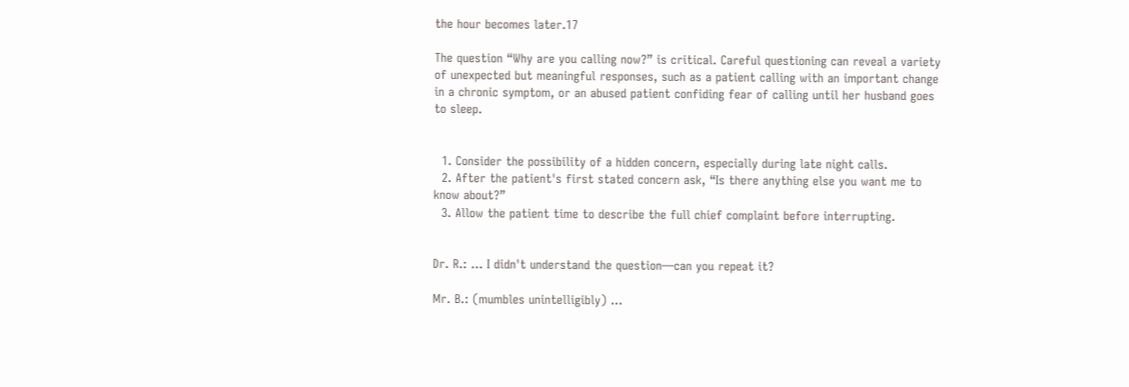the hour becomes later.17

The question “Why are you calling now?” is critical. Careful questioning can reveal a variety of unexpected but meaningful responses, such as a patient calling with an important change in a chronic symptom, or an abused patient confiding fear of calling until her husband goes to sleep.


  1. Consider the possibility of a hidden concern, especially during late night calls.
  2. After the patient's first stated concern ask, “Is there anything else you want me to know about?”
  3. Allow the patient time to describe the full chief complaint before interrupting.


Dr. R.: … I didn't understand the question—can you repeat it?

Mr. B.: (mumbles unintelligibly) …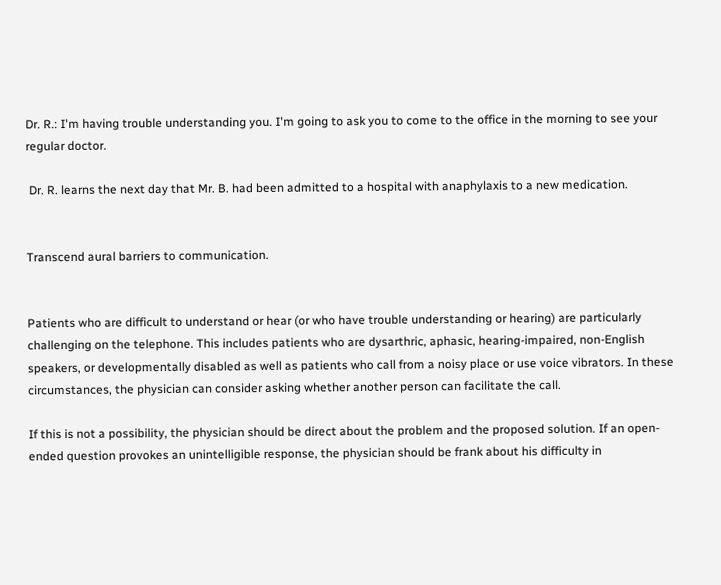Dr. R.: I'm having trouble understanding you. I'm going to ask you to come to the office in the morning to see your regular doctor.

 Dr. R. learns the next day that Mr. B. had been admitted to a hospital with anaphylaxis to a new medication.


Transcend aural barriers to communication.


Patients who are difficult to understand or hear (or who have trouble understanding or hearing) are particularly challenging on the telephone. This includes patients who are dysarthric, aphasic, hearing-impaired, non-English speakers, or developmentally disabled as well as patients who call from a noisy place or use voice vibrators. In these circumstances, the physician can consider asking whether another person can facilitate the call.

If this is not a possibility, the physician should be direct about the problem and the proposed solution. If an open-ended question provokes an unintelligible response, the physician should be frank about his difficulty in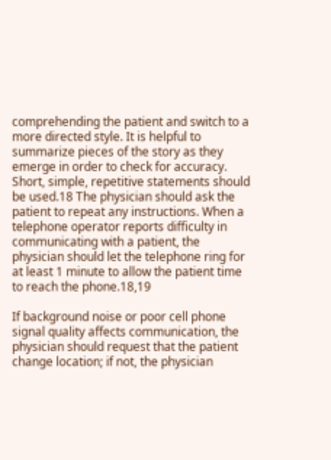comprehending the patient and switch to a more directed style. It is helpful to summarize pieces of the story as they emerge in order to check for accuracy. Short, simple, repetitive statements should be used.18 The physician should ask the patient to repeat any instructions. When a telephone operator reports difficulty in communicating with a patient, the physician should let the telephone ring for at least 1 minute to allow the patient time to reach the phone.18,19

If background noise or poor cell phone signal quality affects communication, the physician should request that the patient change location; if not, the physician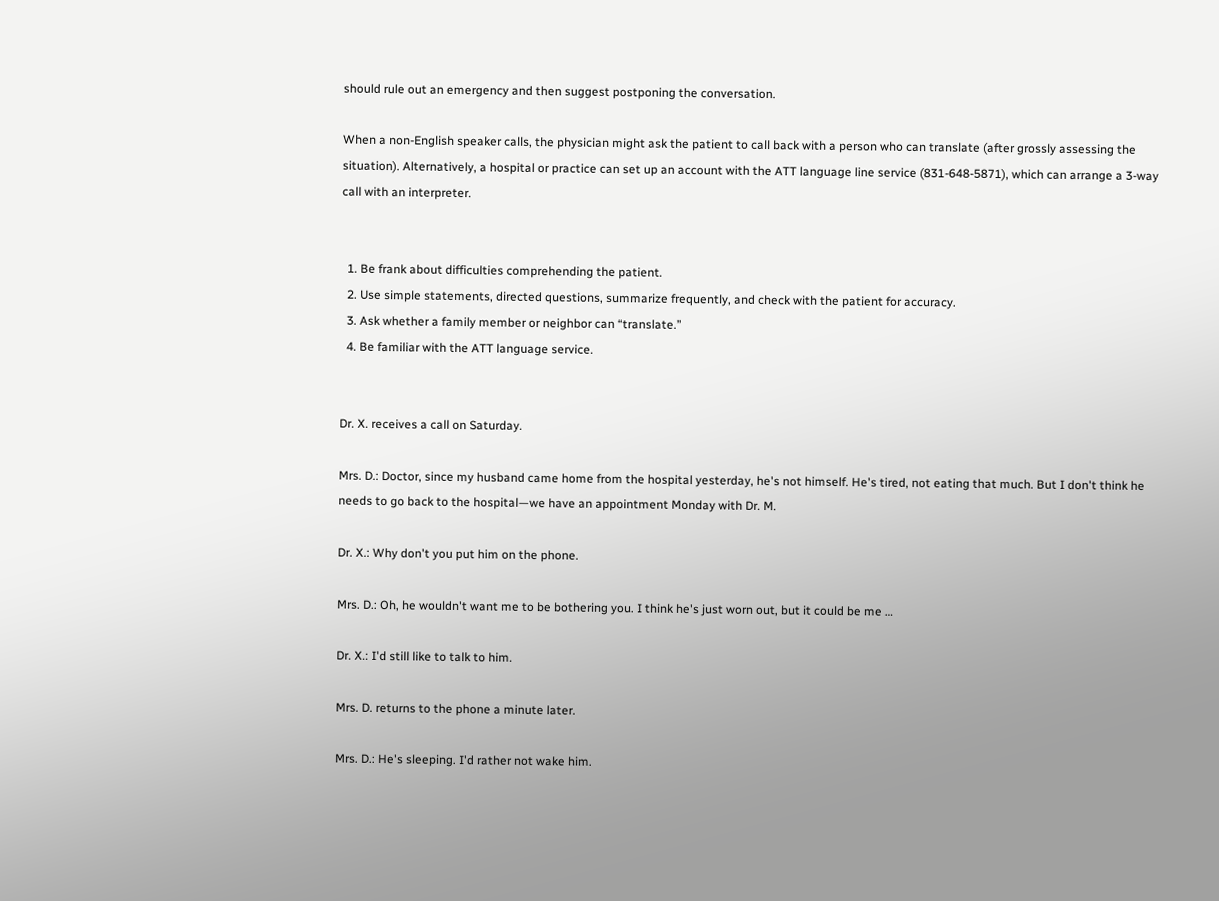should rule out an emergency and then suggest postponing the conversation.

When a non-English speaker calls, the physician might ask the patient to call back with a person who can translate (after grossly assessing the situation). Alternatively, a hospital or practice can set up an account with the ATT language line service (831-648-5871), which can arrange a 3-way call with an interpreter.


  1. Be frank about difficulties comprehending the patient.
  2. Use simple statements, directed questions, summarize frequently, and check with the patient for accuracy.
  3. Ask whether a family member or neighbor can “translate.”
  4. Be familiar with the ATT language service.


Dr. X. receives a call on Saturday.

Mrs. D.: Doctor, since my husband came home from the hospital yesterday, he's not himself. He's tired, not eating that much. But I don't think he needs to go back to the hospital—we have an appointment Monday with Dr. M.

Dr. X.: Why don't you put him on the phone.

Mrs. D.: Oh, he wouldn't want me to be bothering you. I think he's just worn out, but it could be me …

Dr. X.: I'd still like to talk to him.

Mrs. D. returns to the phone a minute later.

Mrs. D.: He's sleeping. I'd rather not wake him.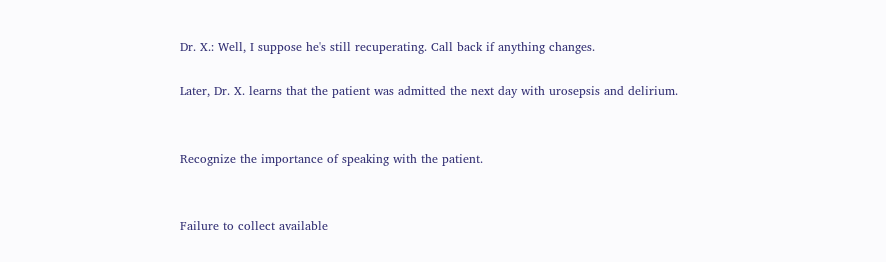Dr. X.: Well, I suppose he's still recuperating. Call back if anything changes.

Later, Dr. X. learns that the patient was admitted the next day with urosepsis and delirium.


Recognize the importance of speaking with the patient.


Failure to collect available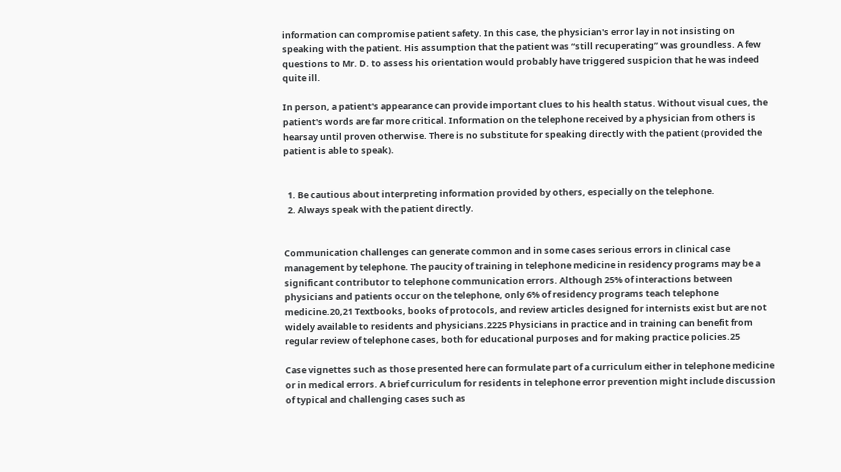information can compromise patient safety. In this case, the physician's error lay in not insisting on speaking with the patient. His assumption that the patient was “still recuperating” was groundless. A few questions to Mr. D. to assess his orientation would probably have triggered suspicion that he was indeed quite ill.

In person, a patient's appearance can provide important clues to his health status. Without visual cues, the patient's words are far more critical. Information on the telephone received by a physician from others is hearsay until proven otherwise. There is no substitute for speaking directly with the patient (provided the patient is able to speak).


  1. Be cautious about interpreting information provided by others, especially on the telephone.
  2. Always speak with the patient directly.


Communication challenges can generate common and in some cases serious errors in clinical case management by telephone. The paucity of training in telephone medicine in residency programs may be a significant contributor to telephone communication errors. Although 25% of interactions between physicians and patients occur on the telephone, only 6% of residency programs teach telephone medicine.20,21 Textbooks, books of protocols, and review articles designed for internists exist but are not widely available to residents and physicians.2225 Physicians in practice and in training can benefit from regular review of telephone cases, both for educational purposes and for making practice policies.25

Case vignettes such as those presented here can formulate part of a curriculum either in telephone medicine or in medical errors. A brief curriculum for residents in telephone error prevention might include discussion of typical and challenging cases such as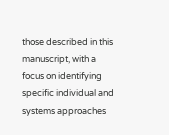those described in this manuscript, with a focus on identifying specific individual and systems approaches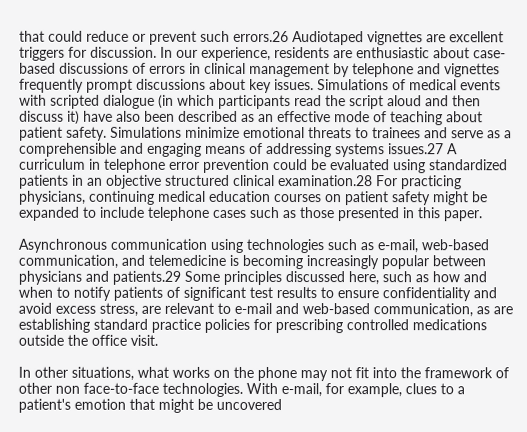that could reduce or prevent such errors.26 Audiotaped vignettes are excellent triggers for discussion. In our experience, residents are enthusiastic about case-based discussions of errors in clinical management by telephone and vignettes frequently prompt discussions about key issues. Simulations of medical events with scripted dialogue (in which participants read the script aloud and then discuss it) have also been described as an effective mode of teaching about patient safety. Simulations minimize emotional threats to trainees and serve as a comprehensible and engaging means of addressing systems issues.27 A curriculum in telephone error prevention could be evaluated using standardized patients in an objective structured clinical examination.28 For practicing physicians, continuing medical education courses on patient safety might be expanded to include telephone cases such as those presented in this paper.

Asynchronous communication using technologies such as e-mail, web-based communication, and telemedicine is becoming increasingly popular between physicians and patients.29 Some principles discussed here, such as how and when to notify patients of significant test results to ensure confidentiality and avoid excess stress, are relevant to e-mail and web-based communication, as are establishing standard practice policies for prescribing controlled medications outside the office visit.

In other situations, what works on the phone may not fit into the framework of other non face-to-face technologies. With e-mail, for example, clues to a patient's emotion that might be uncovered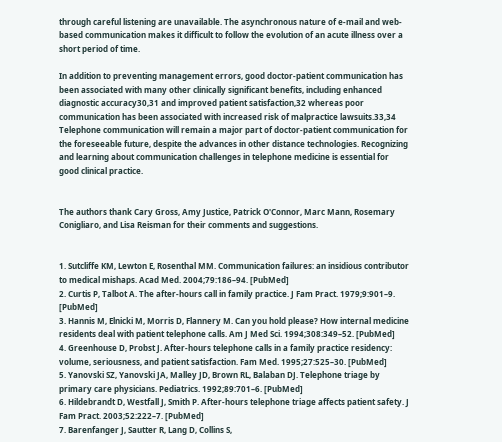through careful listening are unavailable. The asynchronous nature of e-mail and web-based communication makes it difficult to follow the evolution of an acute illness over a short period of time.

In addition to preventing management errors, good doctor-patient communication has been associated with many other clinically significant benefits, including enhanced diagnostic accuracy30,31 and improved patient satisfaction,32 whereas poor communication has been associated with increased risk of malpractice lawsuits.33,34 Telephone communication will remain a major part of doctor-patient communication for the foreseeable future, despite the advances in other distance technologies. Recognizing and learning about communication challenges in telephone medicine is essential for good clinical practice.


The authors thank Cary Gross, Amy Justice, Patrick O'Connor, Marc Mann, Rosemary Conigliaro, and Lisa Reisman for their comments and suggestions.


1. Sutcliffe KM, Lewton E, Rosenthal MM. Communication failures: an insidious contributor to medical mishaps. Acad Med. 2004;79:186–94. [PubMed]
2. Curtis P, Talbot A. The after-hours call in family practice. J Fam Pract. 1979;9:901–9. [PubMed]
3. Hannis M, Elnicki M, Morris D, Flannery M. Can you hold please? How internal medicine residents deal with patient telephone calls. Am J Med Sci. 1994;308:349–52. [PubMed]
4. Greenhouse D, Probst J. After-hours telephone calls in a family practice residency: volume, seriousness, and patient satisfaction. Fam Med. 1995;27:525–30. [PubMed]
5. Yanovski SZ, Yanovski JA, Malley JD, Brown RL, Balaban DJ. Telephone triage by primary care physicians. Pediatrics. 1992;89:701–6. [PubMed]
6. Hildebrandt D, Westfall J, Smith P. After-hours telephone triage affects patient safety. J Fam Pract. 2003;52:222–7. [PubMed]
7. Barenfanger J, Sautter R, Lang D, Collins S,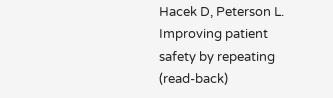Hacek D, Peterson L. Improving patient safety by repeating (read-back)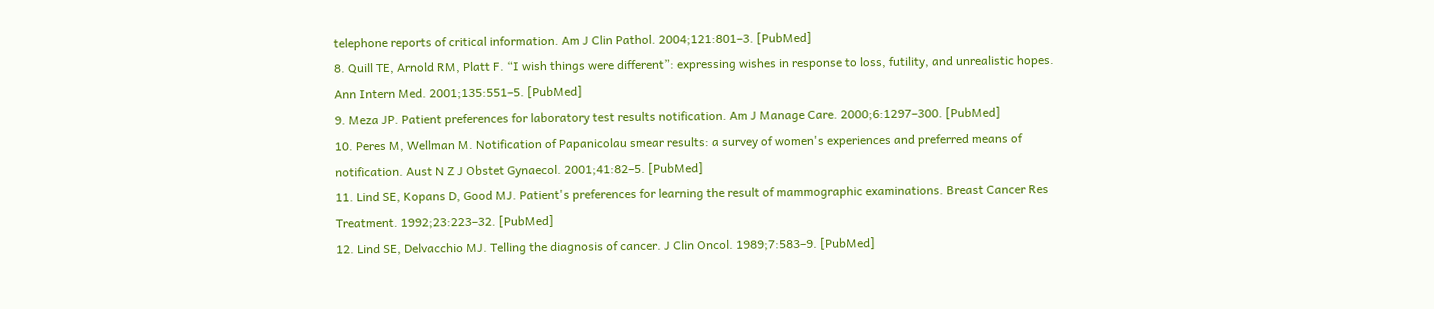telephone reports of critical information. Am J Clin Pathol. 2004;121:801–3. [PubMed]
8. Quill TE, Arnold RM, Platt F. “I wish things were different”: expressing wishes in response to loss, futility, and unrealistic hopes. Ann Intern Med. 2001;135:551–5. [PubMed]
9. Meza JP. Patient preferences for laboratory test results notification. Am J Manage Care. 2000;6:1297–300. [PubMed]
10. Peres M, Wellman M. Notification of Papanicolau smear results: a survey of women's experiences and preferred means of notification. Aust N Z J Obstet Gynaecol. 2001;41:82–5. [PubMed]
11. Lind SE, Kopans D, Good MJ. Patient's preferences for learning the result of mammographic examinations. Breast Cancer Res Treatment. 1992;23:223–32. [PubMed]
12. Lind SE, Delvacchio MJ. Telling the diagnosis of cancer. J Clin Oncol. 1989;7:583–9. [PubMed]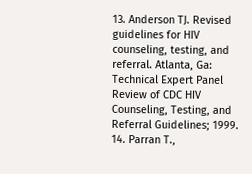13. Anderson TJ. Revised guidelines for HIV counseling, testing, and referral. Atlanta, Ga: Technical Expert Panel Review of CDC HIV Counseling, Testing, and Referral Guidelines; 1999.
14. Parran T.,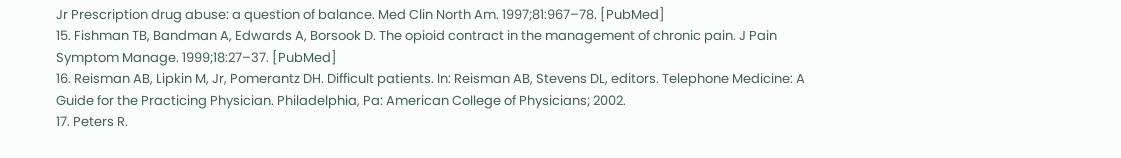Jr Prescription drug abuse: a question of balance. Med Clin North Am. 1997;81:967–78. [PubMed]
15. Fishman TB, Bandman A, Edwards A, Borsook D. The opioid contract in the management of chronic pain. J Pain Symptom Manage. 1999;18:27–37. [PubMed]
16. Reisman AB, Lipkin M, Jr, Pomerantz DH. Difficult patients. In: Reisman AB, Stevens DL, editors. Telephone Medicine: A Guide for the Practicing Physician. Philadelphia, Pa: American College of Physicians; 2002.
17. Peters R.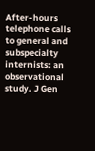After-hours telephone calls to general and subspecialty internists: an observational study. J Gen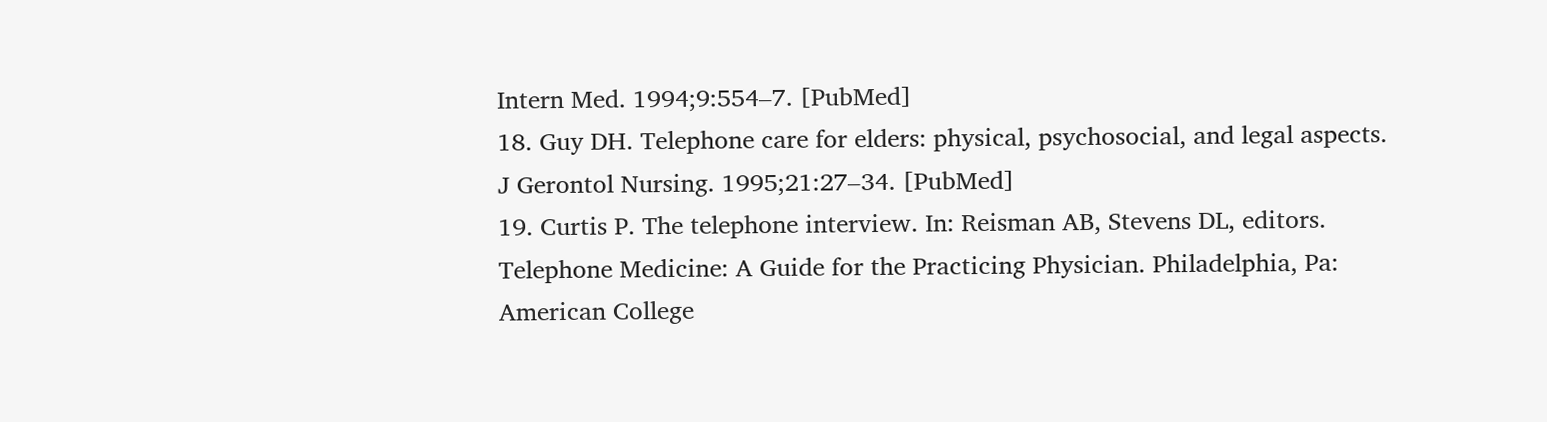Intern Med. 1994;9:554–7. [PubMed]
18. Guy DH. Telephone care for elders: physical, psychosocial, and legal aspects. J Gerontol Nursing. 1995;21:27–34. [PubMed]
19. Curtis P. The telephone interview. In: Reisman AB, Stevens DL, editors. Telephone Medicine: A Guide for the Practicing Physician. Philadelphia, Pa: American College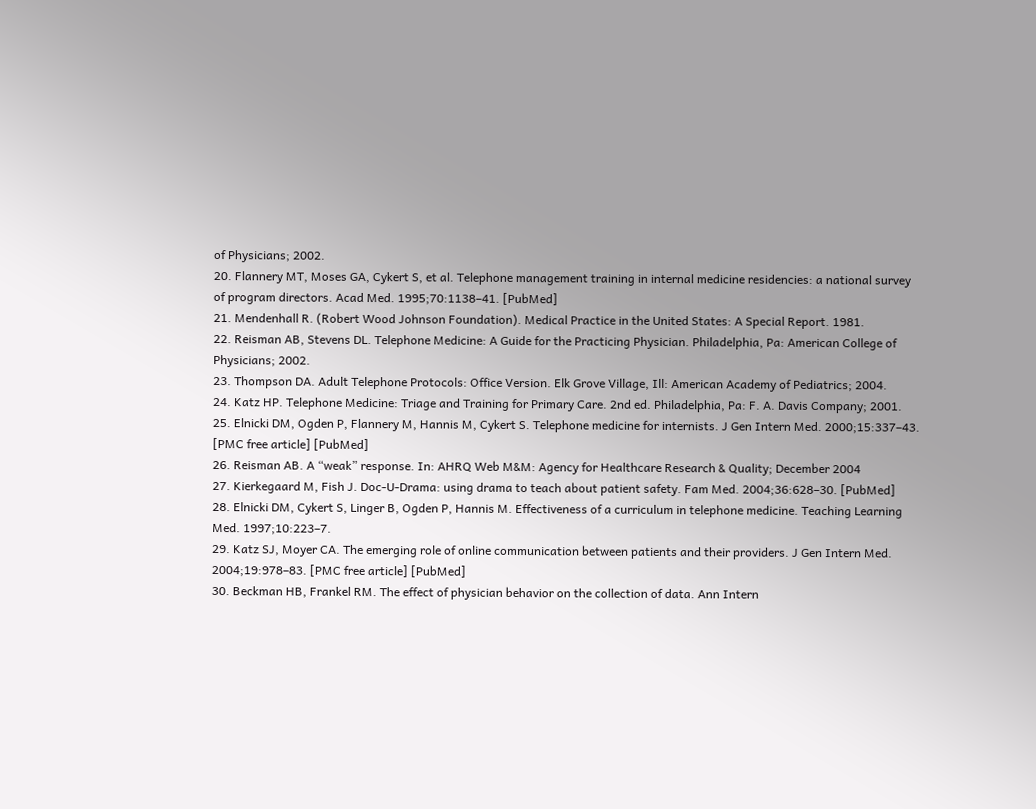of Physicians; 2002.
20. Flannery MT, Moses GA, Cykert S, et al. Telephone management training in internal medicine residencies: a national survey of program directors. Acad Med. 1995;70:1138–41. [PubMed]
21. Mendenhall R. (Robert Wood Johnson Foundation). Medical Practice in the United States: A Special Report. 1981.
22. Reisman AB, Stevens DL. Telephone Medicine: A Guide for the Practicing Physician. Philadelphia, Pa: American College of Physicians; 2002.
23. Thompson DA. Adult Telephone Protocols: Office Version. Elk Grove Village, Ill: American Academy of Pediatrics; 2004.
24. Katz HP. Telephone Medicine: Triage and Training for Primary Care. 2nd ed. Philadelphia, Pa: F. A. Davis Company; 2001.
25. Elnicki DM, Ogden P, Flannery M, Hannis M, Cykert S. Telephone medicine for internists. J Gen Intern Med. 2000;15:337–43. [PMC free article] [PubMed]
26. Reisman AB. A “weak” response. In: AHRQ Web M&M: Agency for Healthcare Research & Quality; December 2004
27. Kierkegaard M, Fish J. Doc-U-Drama: using drama to teach about patient safety. Fam Med. 2004;36:628–30. [PubMed]
28. Elnicki DM, Cykert S, Linger B, Ogden P, Hannis M. Effectiveness of a curriculum in telephone medicine. Teaching Learning Med. 1997;10:223–7.
29. Katz SJ, Moyer CA. The emerging role of online communication between patients and their providers. J Gen Intern Med. 2004;19:978–83. [PMC free article] [PubMed]
30. Beckman HB, Frankel RM. The effect of physician behavior on the collection of data. Ann Intern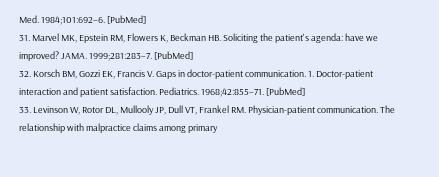Med. 1984;101:692–6. [PubMed]
31. Marvel MK, Epstein RM, Flowers K, Beckman HB. Soliciting the patient's agenda: have we improved? JAMA. 1999;281:283–7. [PubMed]
32. Korsch BM, Gozzi EK, Francis V. Gaps in doctor-patient communication. 1. Doctor-patient interaction and patient satisfaction. Pediatrics. 1968;42:855–71. [PubMed]
33. Levinson W, Rotor DL, Mullooly JP, Dull VT, Frankel RM. Physician-patient communication. The relationship with malpractice claims among primary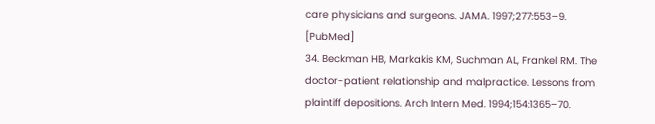care physicians and surgeons. JAMA. 1997;277:553–9. [PubMed]
34. Beckman HB, Markakis KM, Suchman AL, Frankel RM. The doctor-patient relationship and malpractice. Lessons from plaintiff depositions. Arch Intern Med. 1994;154:1365–70.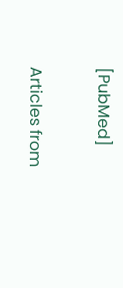[PubMed]

Articles from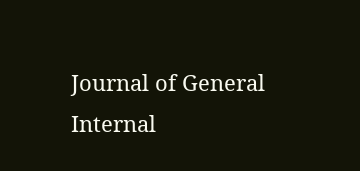Journal of General Internal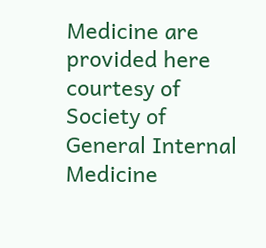Medicine are provided here courtesy of Society of General Internal Medicine